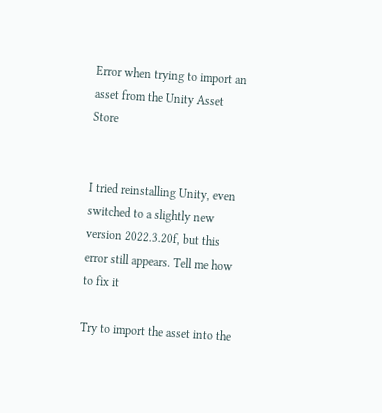Error when trying to import an asset from the Unity Asset Store


I tried reinstalling Unity, even switched to a slightly new version 2022.3.20f, but this error still appears. Tell me how to fix it

Try to import the asset into the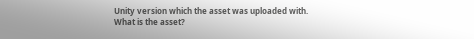Unity version which the asset was uploaded with.
What is the asset?